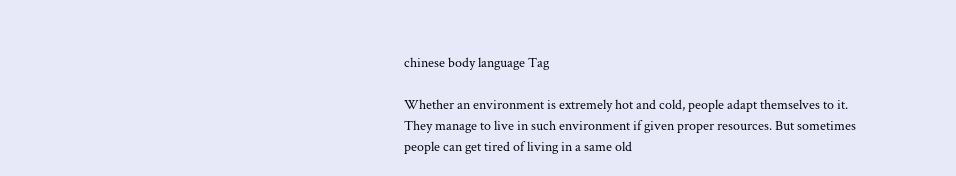chinese body language Tag

Whether an environment is extremely hot and cold, people adapt themselves to it. They manage to live in such environment if given proper resources. But sometimes people can get tired of living in a same old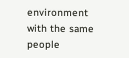environment with the same people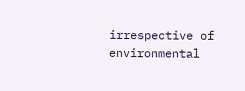irrespective of environmental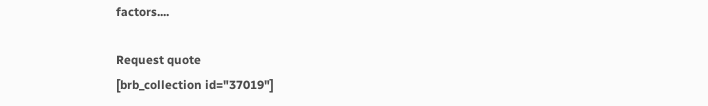factors....

Request quote
[brb_collection id="37019"]